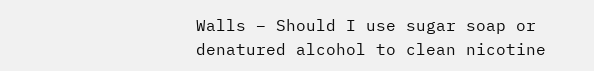Walls – Should I use sugar soap or denatured alcohol to clean nicotine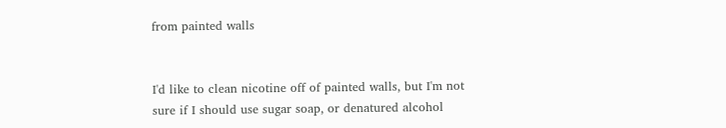from painted walls


I'd like to clean nicotine off of painted walls, but I'm not sure if I should use sugar soap, or denatured alcohol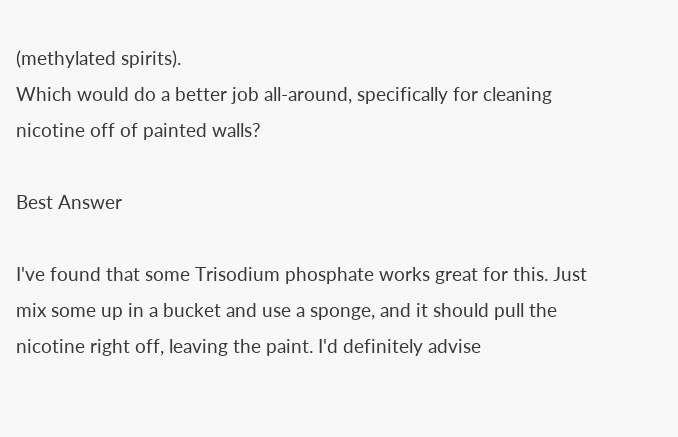(methylated spirits).
Which would do a better job all-around, specifically for cleaning nicotine off of painted walls?

Best Answer

I've found that some Trisodium phosphate works great for this. Just mix some up in a bucket and use a sponge, and it should pull the nicotine right off, leaving the paint. I'd definitely advise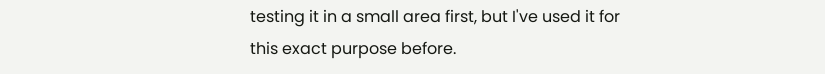testing it in a small area first, but I've used it for this exact purpose before.